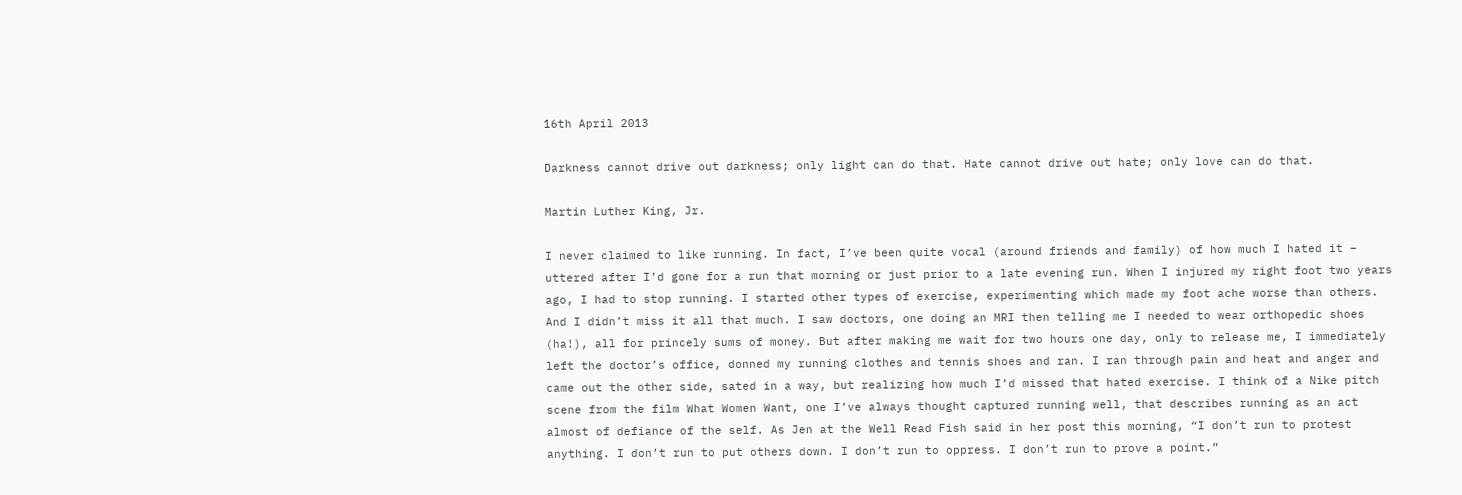16th April 2013

Darkness cannot drive out darkness; only light can do that. Hate cannot drive out hate; only love can do that.

Martin Luther King, Jr.

I never claimed to like running. In fact, I’ve been quite vocal (around friends and family) of how much I hated it – uttered after I’d gone for a run that morning or just prior to a late evening run. When I injured my right foot two years ago, I had to stop running. I started other types of exercise, experimenting which made my foot ache worse than others. And I didn’t miss it all that much. I saw doctors, one doing an MRI then telling me I needed to wear orthopedic shoes (ha!), all for princely sums of money. But after making me wait for two hours one day, only to release me, I immediately left the doctor’s office, donned my running clothes and tennis shoes and ran. I ran through pain and heat and anger and came out the other side, sated in a way, but realizing how much I’d missed that hated exercise. I think of a Nike pitch scene from the film What Women Want, one I’ve always thought captured running well, that describes running as an act almost of defiance of the self. As Jen at the Well Read Fish said in her post this morning, “I don’t run to protest anything. I don’t run to put others down. I don’t run to oppress. I don’t run to prove a point.”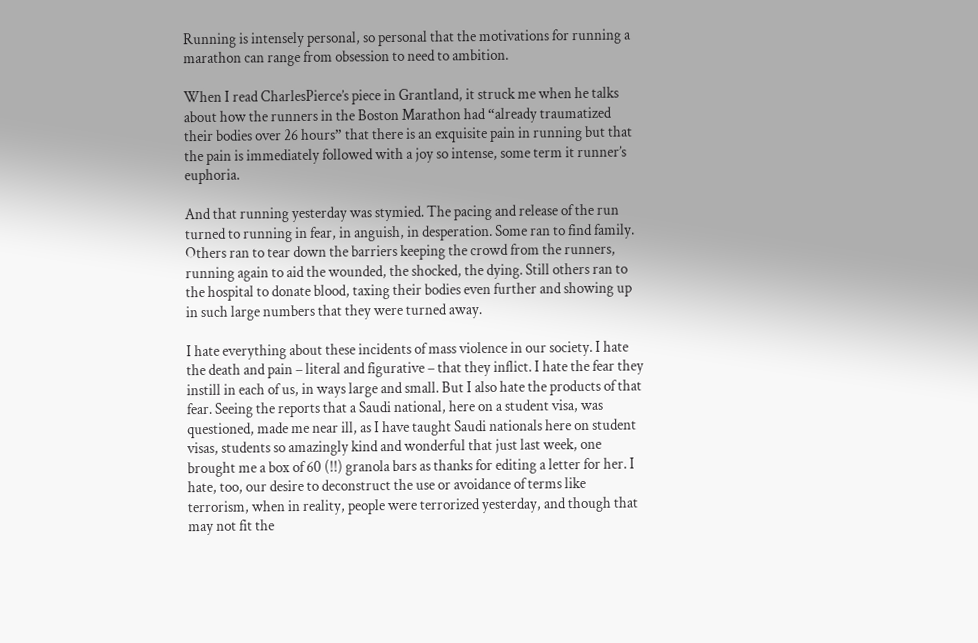Running is intensely personal, so personal that the motivations for running a marathon can range from obsession to need to ambition.

When I read CharlesPierce’s piece in Grantland, it struck me when he talks about how the runners in the Boston Marathon had “already traumatized their bodies over 26 hours” that there is an exquisite pain in running but that the pain is immediately followed with a joy so intense, some term it runner’s euphoria.

And that running yesterday was stymied. The pacing and release of the run turned to running in fear, in anguish, in desperation. Some ran to find family. Others ran to tear down the barriers keeping the crowd from the runners, running again to aid the wounded, the shocked, the dying. Still others ran to the hospital to donate blood, taxing their bodies even further and showing up in such large numbers that they were turned away.

I hate everything about these incidents of mass violence in our society. I hate the death and pain – literal and figurative – that they inflict. I hate the fear they instill in each of us, in ways large and small. But I also hate the products of that fear. Seeing the reports that a Saudi national, here on a student visa, was questioned, made me near ill, as I have taught Saudi nationals here on student visas, students so amazingly kind and wonderful that just last week, one brought me a box of 60 (!!) granola bars as thanks for editing a letter for her. I hate, too, our desire to deconstruct the use or avoidance of terms like terrorism, when in reality, people were terrorized yesterday, and though that may not fit the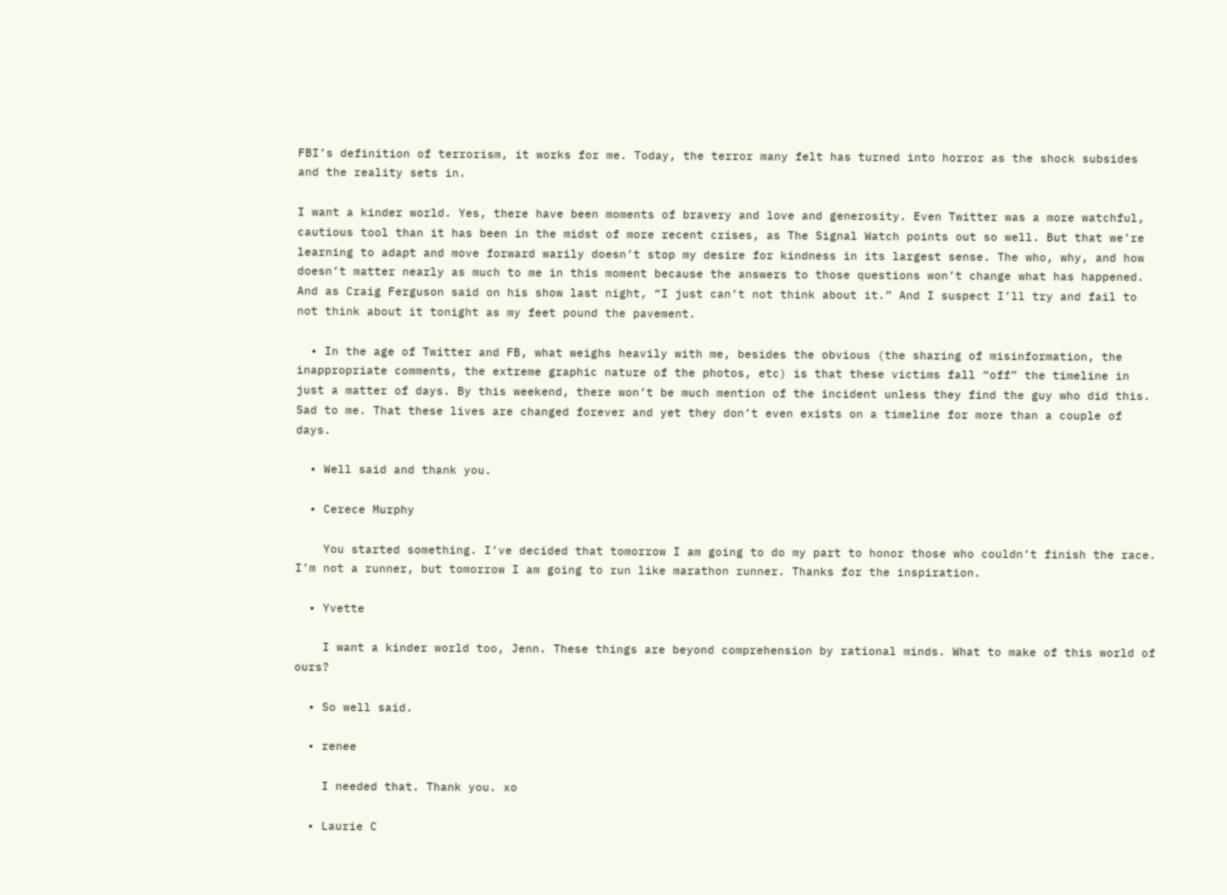FBI’s definition of terrorism, it works for me. Today, the terror many felt has turned into horror as the shock subsides and the reality sets in.

I want a kinder world. Yes, there have been moments of bravery and love and generosity. Even Twitter was a more watchful, cautious tool than it has been in the midst of more recent crises, as The Signal Watch points out so well. But that we’re learning to adapt and move forward warily doesn’t stop my desire for kindness in its largest sense. The who, why, and how doesn’t matter nearly as much to me in this moment because the answers to those questions won’t change what has happened. And as Craig Ferguson said on his show last night, “I just can’t not think about it.” And I suspect I’ll try and fail to not think about it tonight as my feet pound the pavement.

  • In the age of Twitter and FB, what weighs heavily with me, besides the obvious (the sharing of misinformation, the inappropriate comments, the extreme graphic nature of the photos, etc) is that these victims fall “off” the timeline in just a matter of days. By this weekend, there won’t be much mention of the incident unless they find the guy who did this. Sad to me. That these lives are changed forever and yet they don’t even exists on a timeline for more than a couple of days.

  • Well said and thank you.

  • Cerece Murphy

    You started something. I’ve decided that tomorrow I am going to do my part to honor those who couldn’t finish the race. I’m not a runner, but tomorrow I am going to run like marathon runner. Thanks for the inspiration.

  • Yvette

    I want a kinder world too, Jenn. These things are beyond comprehension by rational minds. What to make of this world of ours?

  • So well said.

  • renee

    I needed that. Thank you. xo

  • Laurie C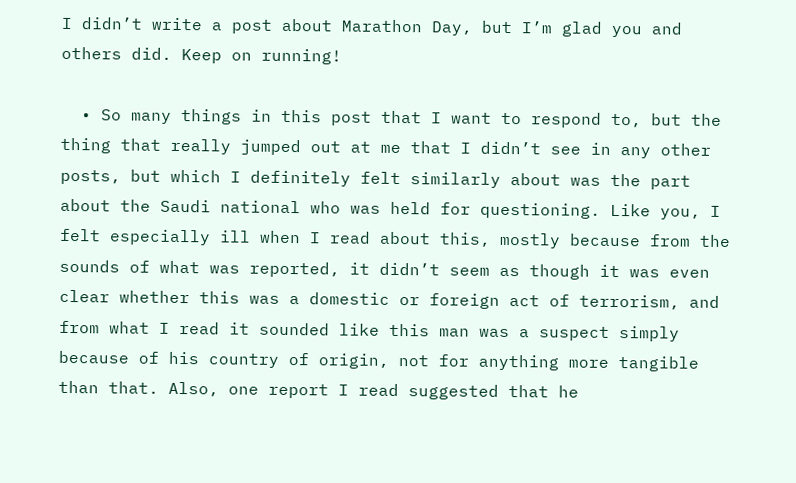I didn’t write a post about Marathon Day, but I’m glad you and others did. Keep on running!

  • So many things in this post that I want to respond to, but the thing that really jumped out at me that I didn’t see in any other posts, but which I definitely felt similarly about was the part about the Saudi national who was held for questioning. Like you, I felt especially ill when I read about this, mostly because from the sounds of what was reported, it didn’t seem as though it was even clear whether this was a domestic or foreign act of terrorism, and from what I read it sounded like this man was a suspect simply because of his country of origin, not for anything more tangible than that. Also, one report I read suggested that he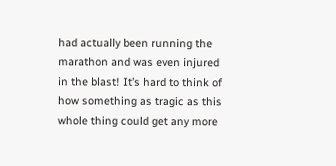had actually been running the marathon and was even injured in the blast! It’s hard to think of how something as tragic as this whole thing could get any more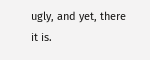ugly, and yet, there it is.